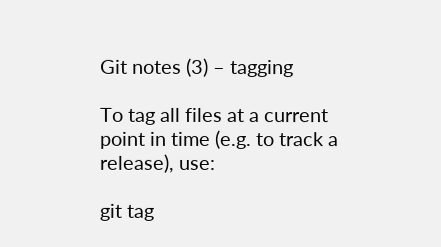Git notes (3) – tagging

To tag all files at a current point in time (e.g. to track a release), use:

git tag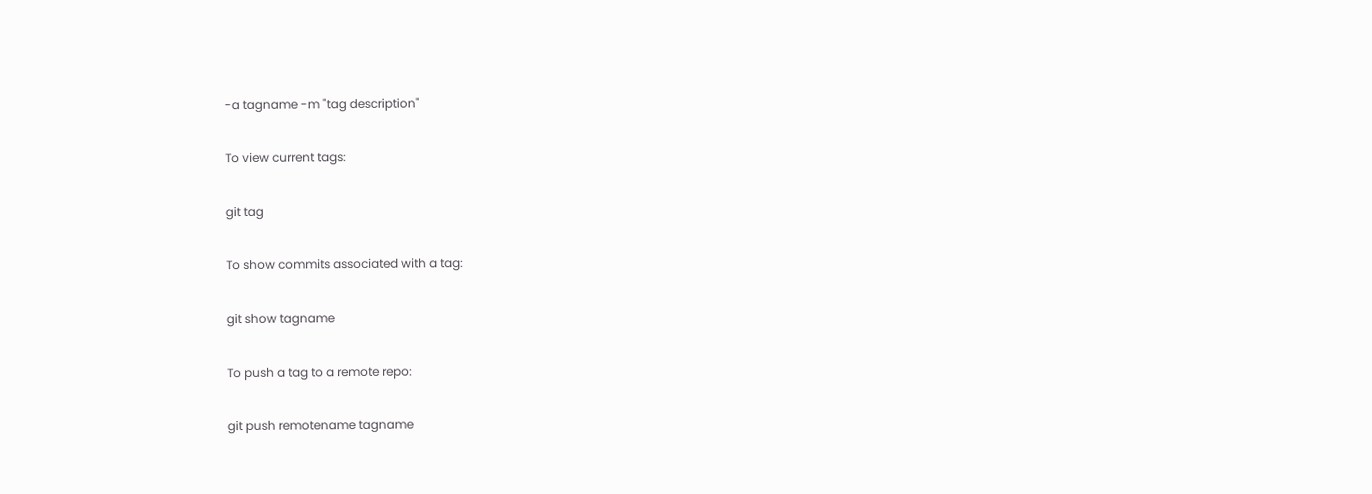-a tagname -m "tag description"

To view current tags:

git tag

To show commits associated with a tag:

git show tagname

To push a tag to a remote repo:

git push remotename tagname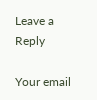Leave a Reply

Your email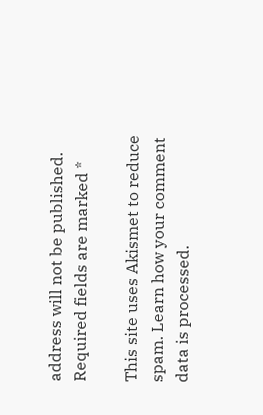address will not be published. Required fields are marked *

This site uses Akismet to reduce spam. Learn how your comment data is processed.